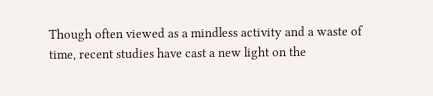Though often viewed as a mindless activity and a waste of time, recent studies have cast a new light on the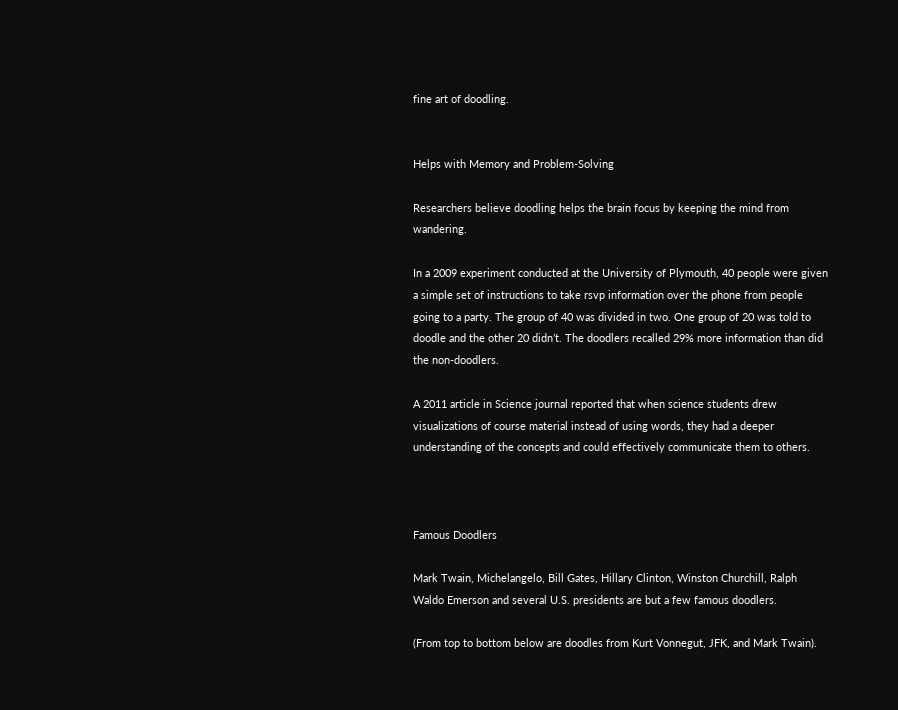fine art of doodling.


Helps with Memory and Problem-Solving

Researchers believe doodling helps the brain focus by keeping the mind from wandering.

In a 2009 experiment conducted at the University of Plymouth, 40 people were given a simple set of instructions to take rsvp information over the phone from people going to a party. The group of 40 was divided in two. One group of 20 was told to doodle and the other 20 didn’t. The doodlers recalled 29% more information than did the non-doodlers.

A 2011 article in Science journal reported that when science students drew visualizations of course material instead of using words, they had a deeper understanding of the concepts and could effectively communicate them to others.



Famous Doodlers

Mark Twain, Michelangelo, Bill Gates, Hillary Clinton, Winston Churchill, Ralph Waldo Emerson and several U.S. presidents are but a few famous doodlers.

(From top to bottom below are doodles from Kurt Vonnegut, JFK, and Mark Twain).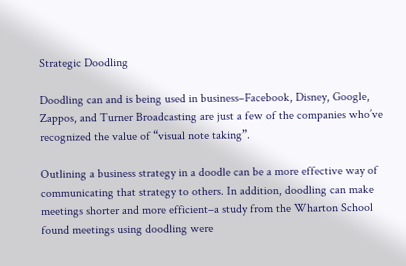Strategic Doodling

Doodling can and is being used in business–Facebook, Disney, Google, Zappos, and Turner Broadcasting are just a few of the companies who’ve recognized the value of “visual note taking”.

Outlining a business strategy in a doodle can be a more effective way of communicating that strategy to others. In addition, doodling can make meetings shorter and more efficient–a study from the Wharton School found meetings using doodling were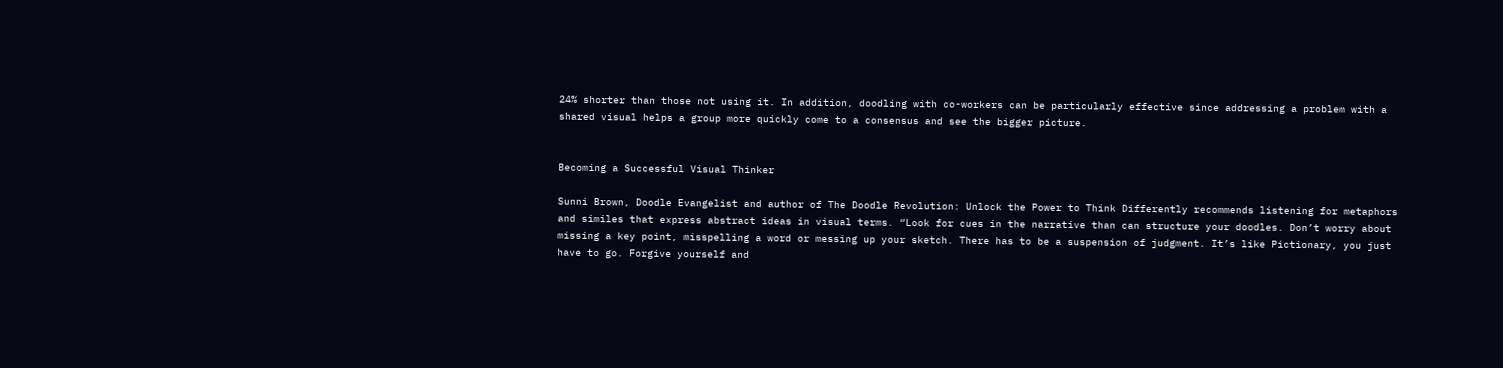24% shorter than those not using it. In addition, doodling with co-workers can be particularly effective since addressing a problem with a shared visual helps a group more quickly come to a consensus and see the bigger picture.


Becoming a Successful Visual Thinker

Sunni Brown, Doodle Evangelist and author of The Doodle Revolution: Unlock the Power to Think Differently recommends listening for metaphors and similes that express abstract ideas in visual terms. “Look for cues in the narrative than can structure your doodles. Don’t worry about missing a key point, misspelling a word or messing up your sketch. There has to be a suspension of judgment. It’s like Pictionary, you just have to go. Forgive yourself and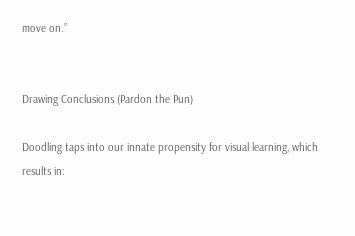move on.”


Drawing Conclusions (Pardon the Pun)

Doodling taps into our innate propensity for visual learning, which results in: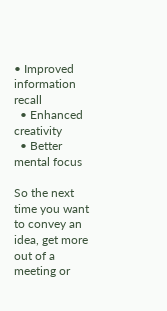• Improved information recall
  • Enhanced creativity
  • Better mental focus

So the next time you want to convey an idea, get more out of a meeting or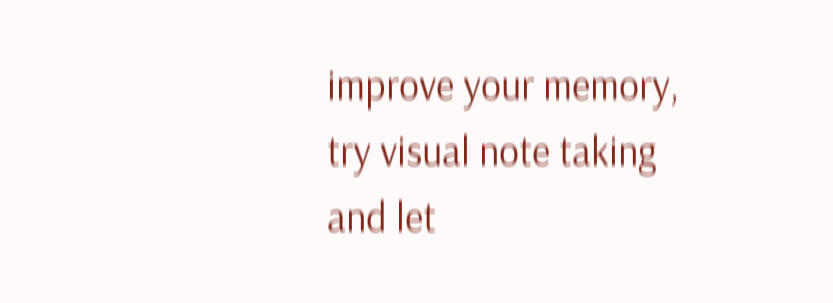improve your memory, try visual note taking and let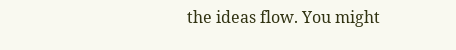the ideas flow. You might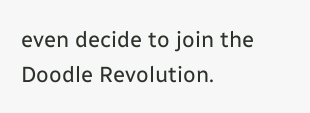even decide to join the Doodle Revolution.